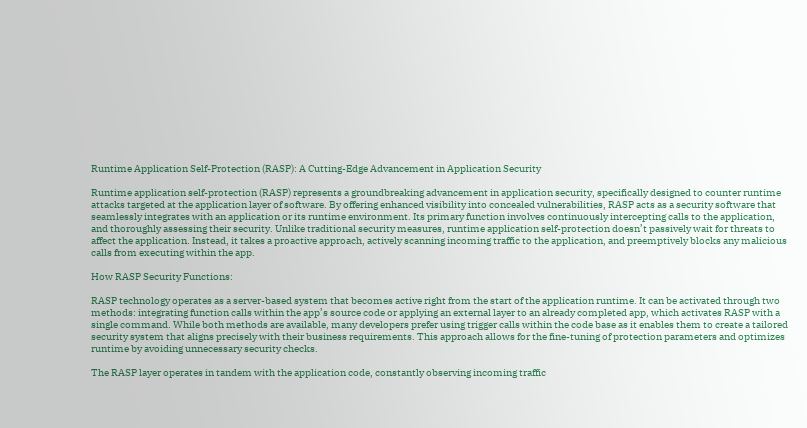Runtime Application Self-Protection (RASP): A Cutting-Edge Advancement in Application Security

Runtime application self-protection (RASP) represents a groundbreaking advancement in application security, specifically designed to counter runtime attacks targeted at the application layer of software. By offering enhanced visibility into concealed vulnerabilities, RASP acts as a security software that seamlessly integrates with an application or its runtime environment. Its primary function involves continuously intercepting calls to the application, and thoroughly assessing their security. Unlike traditional security measures, runtime application self-protection doesn’t passively wait for threats to affect the application. Instead, it takes a proactive approach, actively scanning incoming traffic to the application, and preemptively blocks any malicious calls from executing within the app.

How RASP Security Functions:

RASP technology operates as a server-based system that becomes active right from the start of the application runtime. It can be activated through two methods: integrating function calls within the app’s source code or applying an external layer to an already completed app, which activates RASP with a single command. While both methods are available, many developers prefer using trigger calls within the code base as it enables them to create a tailored security system that aligns precisely with their business requirements. This approach allows for the fine-tuning of protection parameters and optimizes runtime by avoiding unnecessary security checks.

The RASP layer operates in tandem with the application code, constantly observing incoming traffic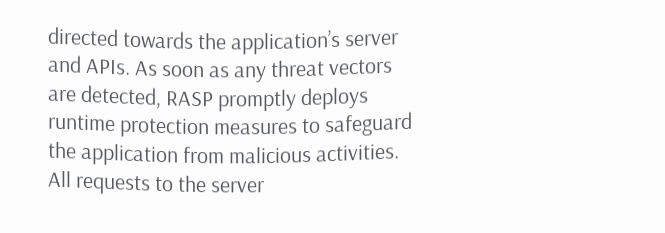directed towards the application’s server and APIs. As soon as any threat vectors are detected, RASP promptly deploys runtime protection measures to safeguard the application from malicious activities. All requests to the server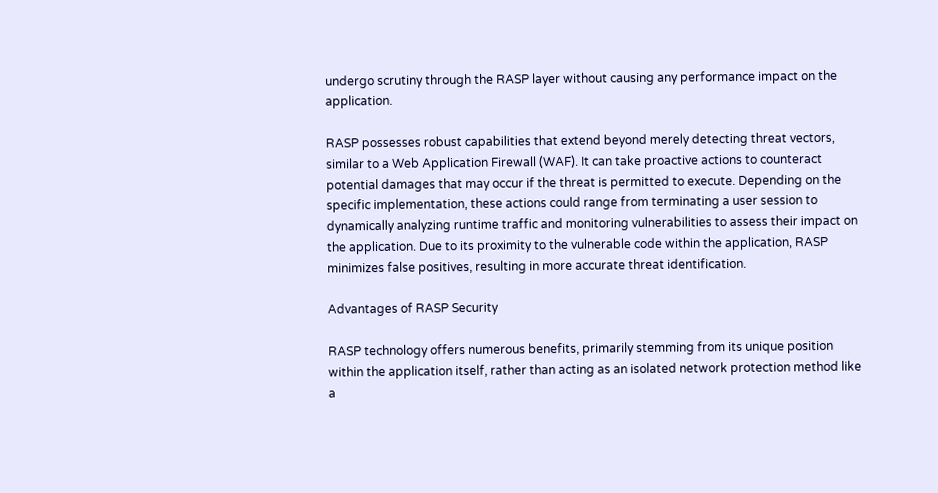undergo scrutiny through the RASP layer without causing any performance impact on the application.

RASP possesses robust capabilities that extend beyond merely detecting threat vectors, similar to a Web Application Firewall (WAF). It can take proactive actions to counteract potential damages that may occur if the threat is permitted to execute. Depending on the specific implementation, these actions could range from terminating a user session to dynamically analyzing runtime traffic and monitoring vulnerabilities to assess their impact on the application. Due to its proximity to the vulnerable code within the application, RASP minimizes false positives, resulting in more accurate threat identification.

Advantages of RASP Security

RASP technology offers numerous benefits, primarily stemming from its unique position within the application itself, rather than acting as an isolated network protection method like a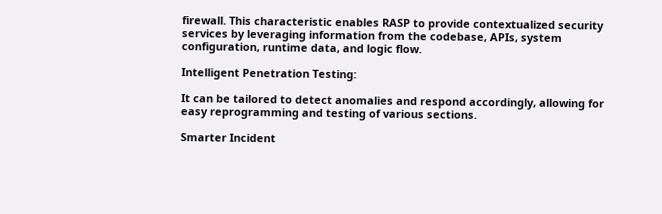firewall. This characteristic enables RASP to provide contextualized security services by leveraging information from the codebase, APIs, system configuration, runtime data, and logic flow.

Intelligent Penetration Testing:

It can be tailored to detect anomalies and respond accordingly, allowing for easy reprogramming and testing of various sections.

Smarter Incident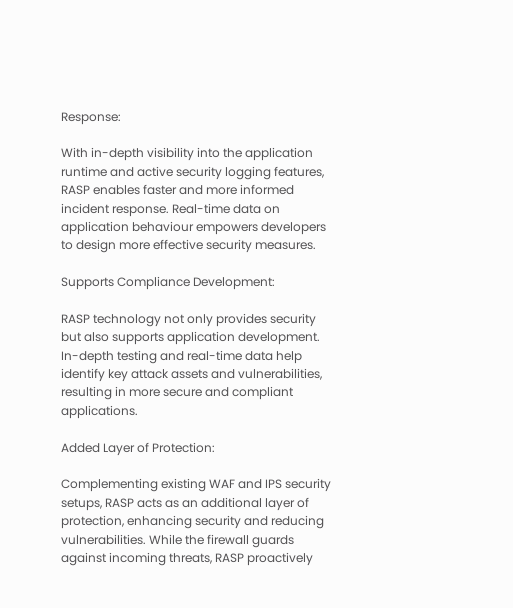Response:

With in-depth visibility into the application runtime and active security logging features, RASP enables faster and more informed incident response. Real-time data on application behaviour empowers developers to design more effective security measures.

Supports Compliance Development:

RASP technology not only provides security but also supports application development. In-depth testing and real-time data help identify key attack assets and vulnerabilities, resulting in more secure and compliant applications.

Added Layer of Protection:

Complementing existing WAF and IPS security setups, RASP acts as an additional layer of protection, enhancing security and reducing vulnerabilities. While the firewall guards against incoming threats, RASP proactively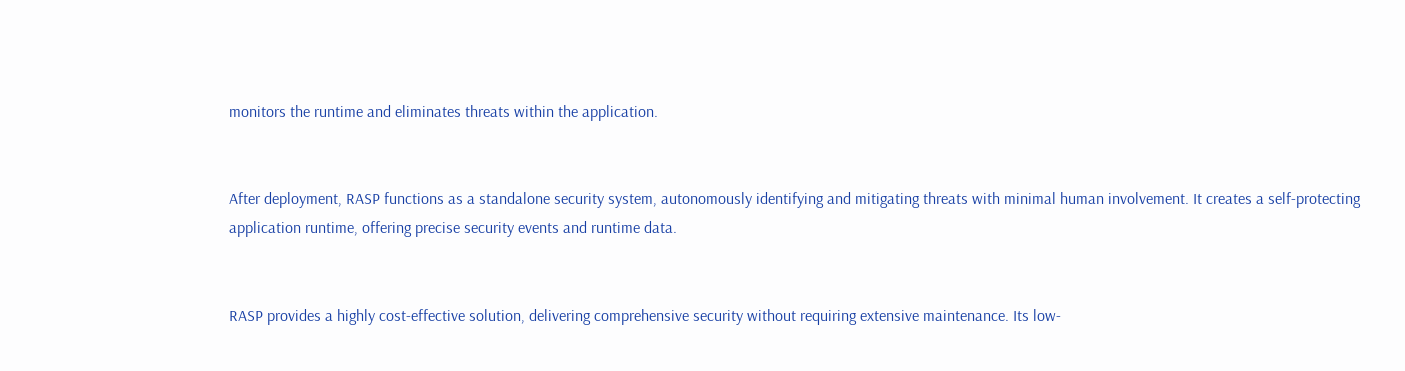monitors the runtime and eliminates threats within the application.


After deployment, RASP functions as a standalone security system, autonomously identifying and mitigating threats with minimal human involvement. It creates a self-protecting application runtime, offering precise security events and runtime data.


RASP provides a highly cost-effective solution, delivering comprehensive security without requiring extensive maintenance. Its low-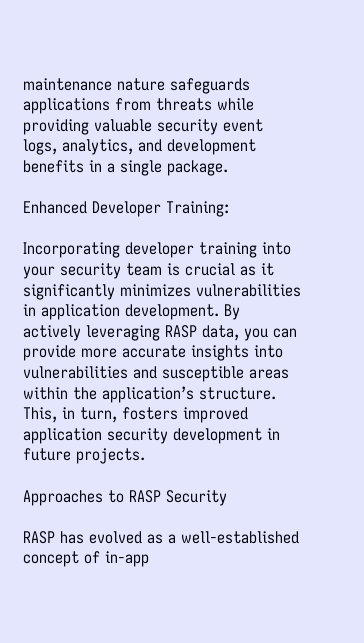maintenance nature safeguards applications from threats while providing valuable security event logs, analytics, and development benefits in a single package.

Enhanced Developer Training:

Incorporating developer training into your security team is crucial as it significantly minimizes vulnerabilities in application development. By actively leveraging RASP data, you can provide more accurate insights into vulnerabilities and susceptible areas within the application’s structure. This, in turn, fosters improved application security development in future projects.

Approaches to RASP Security

RASP has evolved as a well-established concept of in-app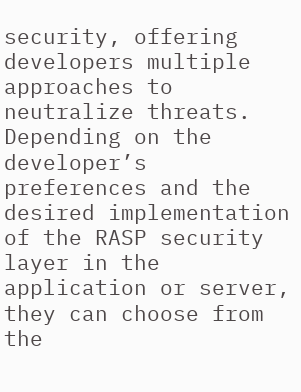security, offering developers multiple approaches to neutralize threats. Depending on the developer’s preferences and the desired implementation of the RASP security layer in the application or server, they can choose from the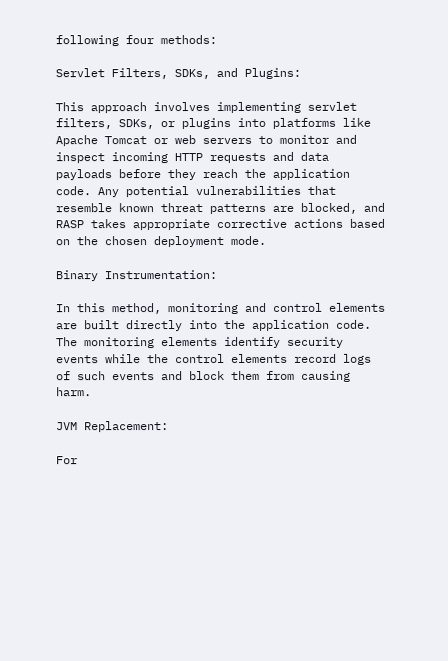following four methods:

Servlet Filters, SDKs, and Plugins:

This approach involves implementing servlet filters, SDKs, or plugins into platforms like Apache Tomcat or web servers to monitor and inspect incoming HTTP requests and data payloads before they reach the application code. Any potential vulnerabilities that resemble known threat patterns are blocked, and RASP takes appropriate corrective actions based on the chosen deployment mode.

Binary Instrumentation:

In this method, monitoring and control elements are built directly into the application code. The monitoring elements identify security events while the control elements record logs of such events and block them from causing harm.

JVM Replacement:

For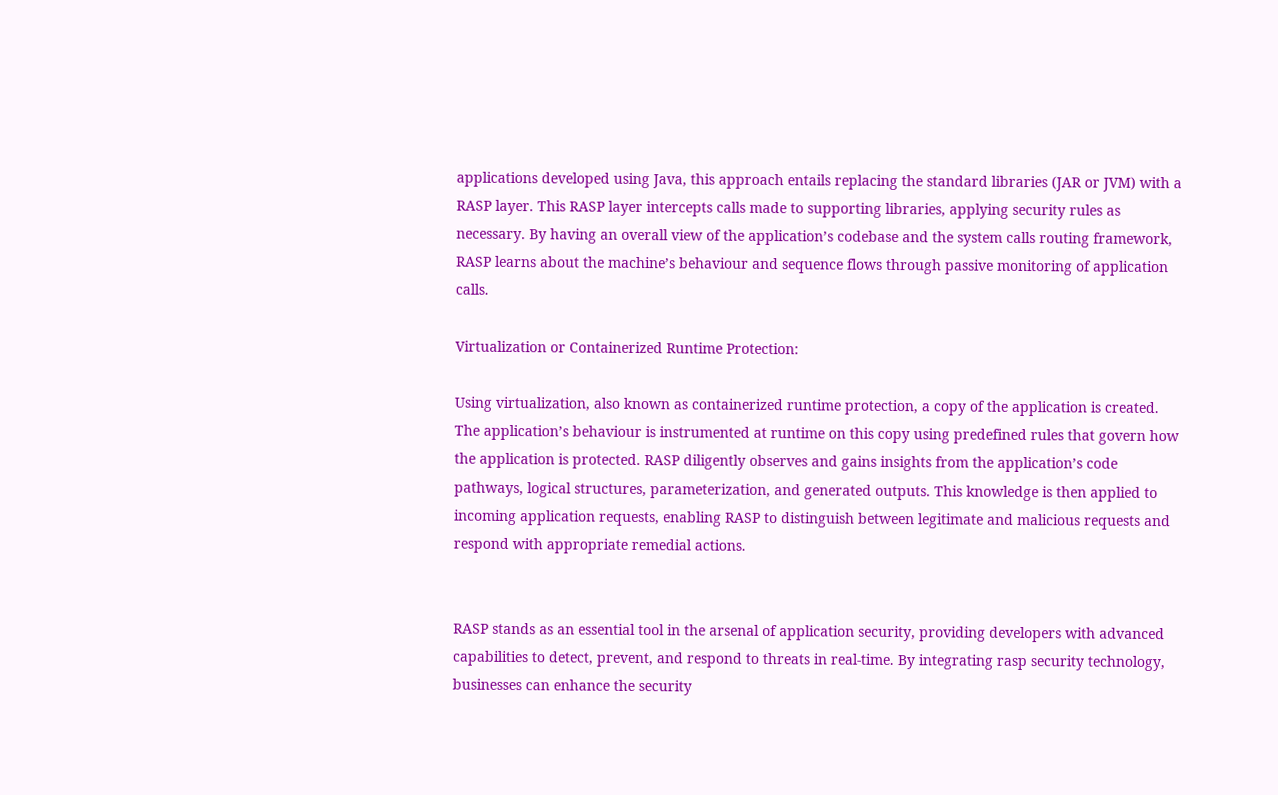applications developed using Java, this approach entails replacing the standard libraries (JAR or JVM) with a RASP layer. This RASP layer intercepts calls made to supporting libraries, applying security rules as necessary. By having an overall view of the application’s codebase and the system calls routing framework, RASP learns about the machine’s behaviour and sequence flows through passive monitoring of application calls.

Virtualization or Containerized Runtime Protection:

Using virtualization, also known as containerized runtime protection, a copy of the application is created. The application’s behaviour is instrumented at runtime on this copy using predefined rules that govern how the application is protected. RASP diligently observes and gains insights from the application’s code pathways, logical structures, parameterization, and generated outputs. This knowledge is then applied to incoming application requests, enabling RASP to distinguish between legitimate and malicious requests and respond with appropriate remedial actions.


RASP stands as an essential tool in the arsenal of application security, providing developers with advanced capabilities to detect, prevent, and respond to threats in real-time. By integrating rasp security technology, businesses can enhance the security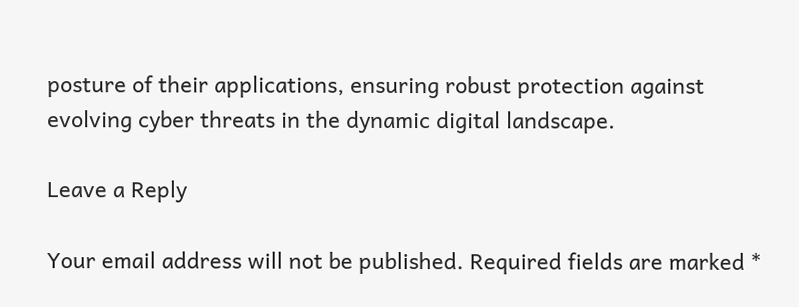posture of their applications, ensuring robust protection against evolving cyber threats in the dynamic digital landscape.

Leave a Reply

Your email address will not be published. Required fields are marked *